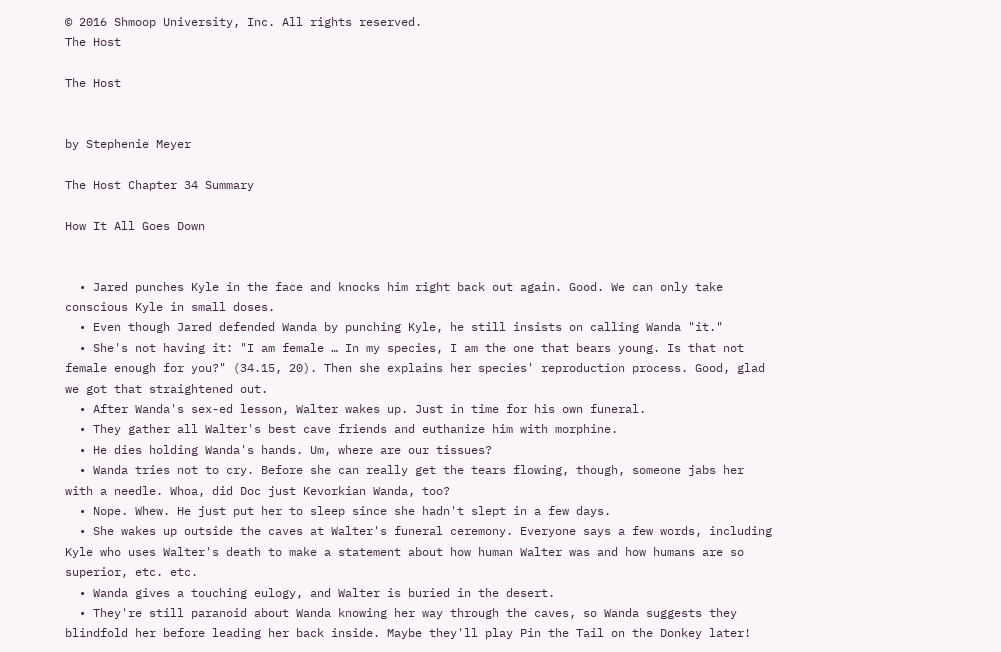© 2016 Shmoop University, Inc. All rights reserved.
The Host

The Host


by Stephenie Meyer

The Host Chapter 34 Summary

How It All Goes Down


  • Jared punches Kyle in the face and knocks him right back out again. Good. We can only take conscious Kyle in small doses.
  • Even though Jared defended Wanda by punching Kyle, he still insists on calling Wanda "it."
  • She's not having it: "I am female … In my species, I am the one that bears young. Is that not female enough for you?" (34.15, 20). Then she explains her species' reproduction process. Good, glad we got that straightened out.
  • After Wanda's sex-ed lesson, Walter wakes up. Just in time for his own funeral.
  • They gather all Walter's best cave friends and euthanize him with morphine.
  • He dies holding Wanda's hands. Um, where are our tissues?
  • Wanda tries not to cry. Before she can really get the tears flowing, though, someone jabs her with a needle. Whoa, did Doc just Kevorkian Wanda, too?
  • Nope. Whew. He just put her to sleep since she hadn't slept in a few days.
  • She wakes up outside the caves at Walter's funeral ceremony. Everyone says a few words, including Kyle who uses Walter's death to make a statement about how human Walter was and how humans are so superior, etc. etc.
  • Wanda gives a touching eulogy, and Walter is buried in the desert.
  • They're still paranoid about Wanda knowing her way through the caves, so Wanda suggests they blindfold her before leading her back inside. Maybe they'll play Pin the Tail on the Donkey later!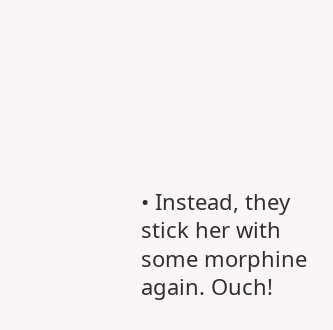• Instead, they stick her with some morphine again. Ouch!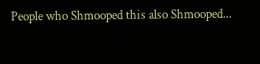People who Shmooped this also Shmooped...